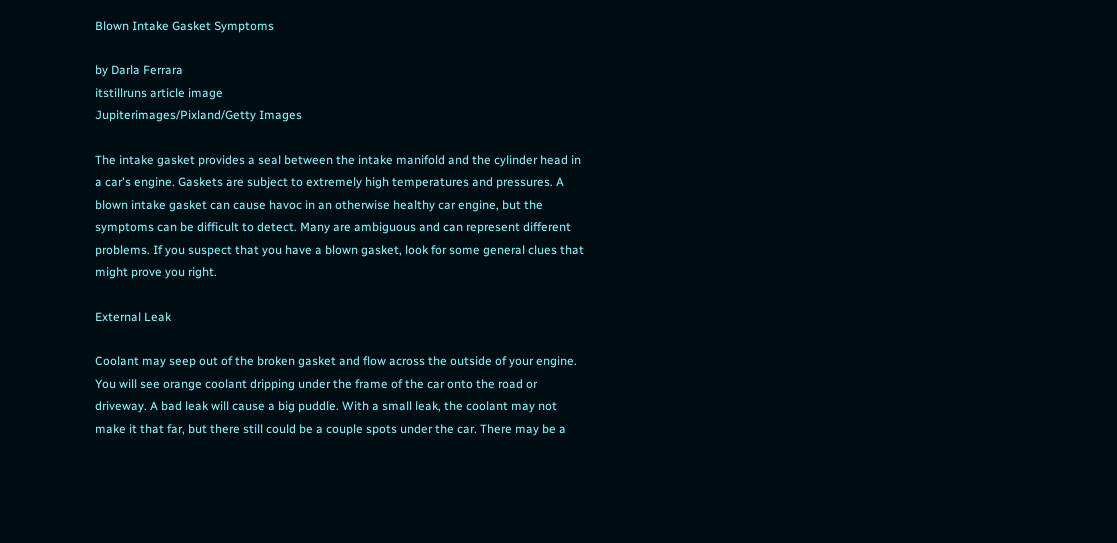Blown Intake Gasket Symptoms

by Darla Ferrara
itstillruns article image
Jupiterimages/Pixland/Getty Images

The intake gasket provides a seal between the intake manifold and the cylinder head in a car's engine. Gaskets are subject to extremely high temperatures and pressures. A blown intake gasket can cause havoc in an otherwise healthy car engine, but the symptoms can be difficult to detect. Many are ambiguous and can represent different problems. If you suspect that you have a blown gasket, look for some general clues that might prove you right.

External Leak

Coolant may seep out of the broken gasket and flow across the outside of your engine. You will see orange coolant dripping under the frame of the car onto the road or driveway. A bad leak will cause a big puddle. With a small leak, the coolant may not make it that far, but there still could be a couple spots under the car. There may be a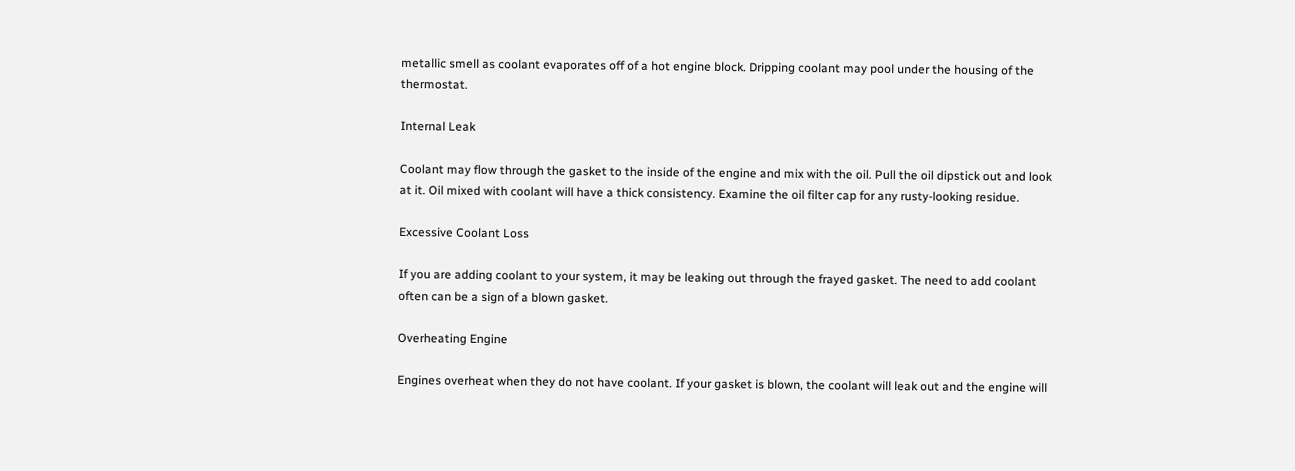metallic smell as coolant evaporates off of a hot engine block. Dripping coolant may pool under the housing of the thermostat.

Internal Leak

Coolant may flow through the gasket to the inside of the engine and mix with the oil. Pull the oil dipstick out and look at it. Oil mixed with coolant will have a thick consistency. Examine the oil filter cap for any rusty-looking residue.

Excessive Coolant Loss

If you are adding coolant to your system, it may be leaking out through the frayed gasket. The need to add coolant often can be a sign of a blown gasket.

Overheating Engine

Engines overheat when they do not have coolant. If your gasket is blown, the coolant will leak out and the engine will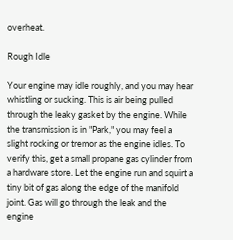overheat.

Rough Idle

Your engine may idle roughly, and you may hear whistling or sucking. This is air being pulled through the leaky gasket by the engine. While the transmission is in "Park," you may feel a slight rocking or tremor as the engine idles. To verify this, get a small propane gas cylinder from a hardware store. Let the engine run and squirt a tiny bit of gas along the edge of the manifold joint. Gas will go through the leak and the engine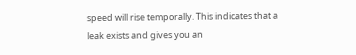speed will rise temporally. This indicates that a leak exists and gives you an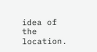idea of the location.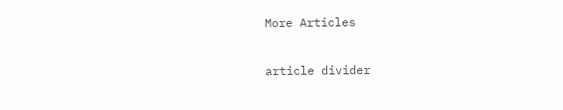More Articles

article divider